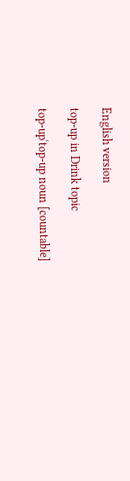English version

top-up in Drink topic

top-upˈtop-up noun [countable]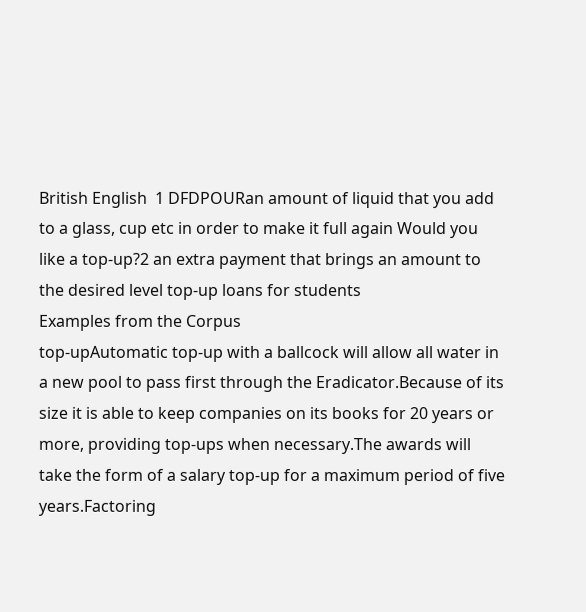British English  1 DFDPOURan amount of liquid that you add to a glass, cup etc in order to make it full again Would you like a top-up?2 an extra payment that brings an amount to the desired level top-up loans for students
Examples from the Corpus
top-upAutomatic top-up with a ballcock will allow all water in a new pool to pass first through the Eradicator.Because of its size it is able to keep companies on its books for 20 years or more, providing top-ups when necessary.The awards will take the form of a salary top-up for a maximum period of five years.Factoring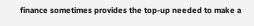finance sometimes provides the top-up needed to make a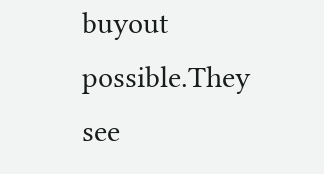buyout possible.They see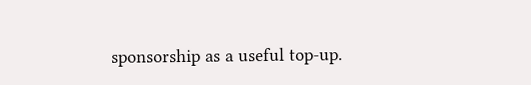sponsorship as a useful top-up.